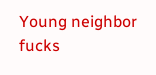Young neighbor fucks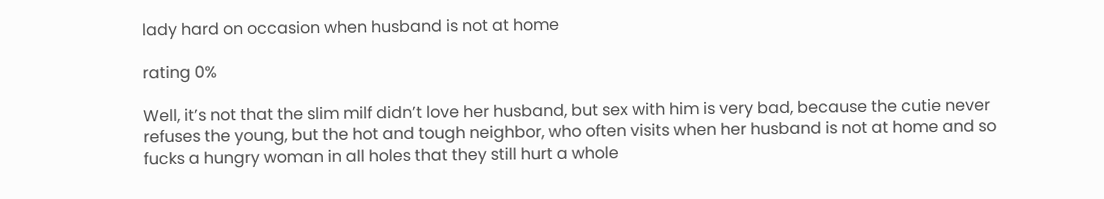lady hard on occasion when husband is not at home

rating 0%

Well, it’s not that the slim milf didn’t love her husband, but sex with him is very bad, because the cutie never refuses the young, but the hot and tough neighbor, who often visits when her husband is not at home and so fucks a hungry woman in all holes that they still hurt a whole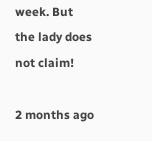week. But the lady does not claim!

2 months ago